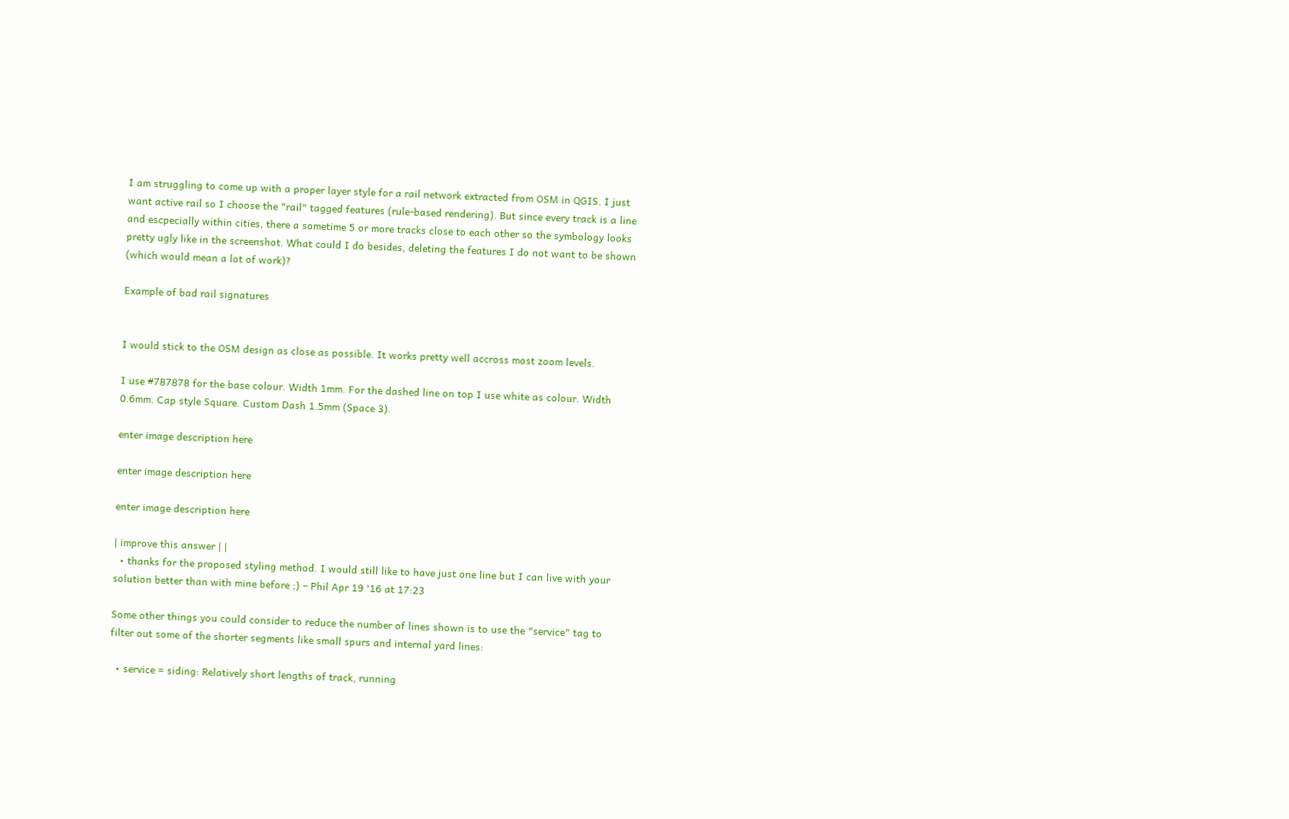I am struggling to come up with a proper layer style for a rail network extracted from OSM in QGIS. I just want active rail so I choose the "rail" tagged features (rule-based rendering). But since every track is a line and escpecially within cities, there a sometime 5 or more tracks close to each other so the symbology looks pretty ugly like in the screenshot. What could I do besides, deleting the features I do not want to be shown (which would mean a lot of work)?

Example of bad rail signatures


I would stick to the OSM design as close as possible. It works pretty well accross most zoom levels.

I use #787878 for the base colour. Width 1mm. For the dashed line on top I use white as colour. Width 0.6mm. Cap style Square. Custom Dash 1.5mm (Space 3).

enter image description here

enter image description here

enter image description here

| improve this answer | |
  • thanks for the proposed styling method. I would still like to have just one line but I can live with your solution better than with mine before ;) – Phil Apr 19 '16 at 17:23

Some other things you could consider to reduce the number of lines shown is to use the "service" tag to filter out some of the shorter segments like small spurs and internal yard lines:

  • service = siding: Relatively short lengths of track, running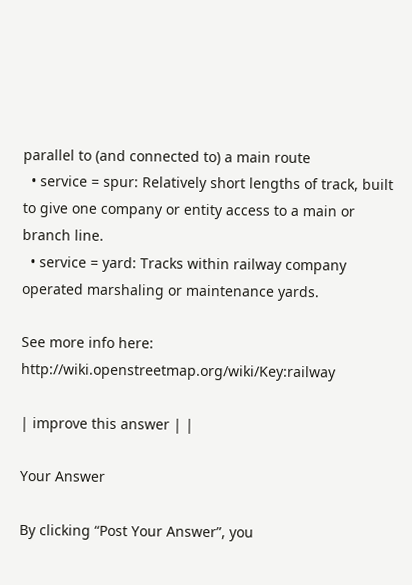parallel to (and connected to) a main route
  • service = spur: Relatively short lengths of track, built to give one company or entity access to a main or branch line.
  • service = yard: Tracks within railway company operated marshaling or maintenance yards.

See more info here: http://wiki.openstreetmap.org/wiki/Key:railway

| improve this answer | |

Your Answer

By clicking “Post Your Answer”, you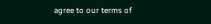agree to our terms of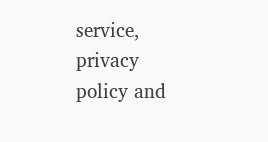service, privacy policy and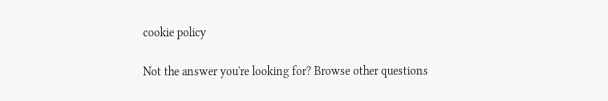cookie policy

Not the answer you're looking for? Browse other questions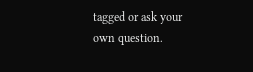tagged or ask your own question.